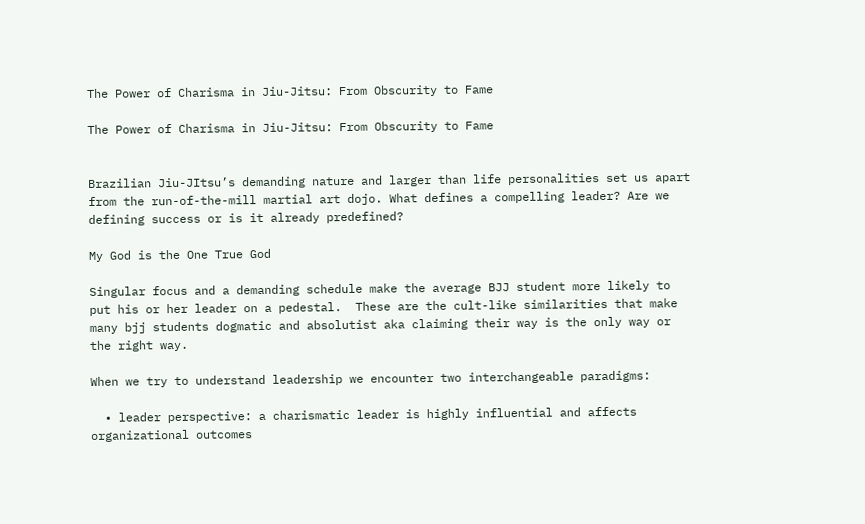The Power of Charisma in Jiu-Jitsu: From Obscurity to Fame

The Power of Charisma in Jiu-Jitsu: From Obscurity to Fame


Brazilian Jiu-JItsu’s demanding nature and larger than life personalities set us apart from the run-of-the-mill martial art dojo. What defines a compelling leader? Are we defining success or is it already predefined?

My God is the One True God

Singular focus and a demanding schedule make the average BJJ student more likely to put his or her leader on a pedestal.  These are the cult-like similarities that make many bjj students dogmatic and absolutist aka claiming their way is the only way or the right way.

When we try to understand leadership we encounter two interchangeable paradigms:

  • leader perspective: a charismatic leader is highly influential and affects organizational outcomes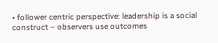• follower centric perspective: leadership is a social construct – observers use outcomes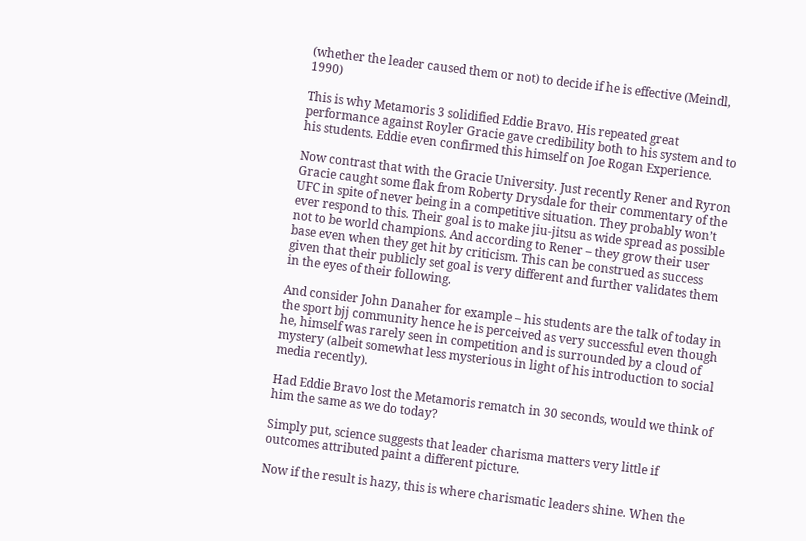(whether the leader caused them or not) to decide if he is effective (Meindl, 1990)

This is why Metamoris 3 solidified Eddie Bravo. His repeated great performance against Royler Gracie gave credibility both to his system and to his students. Eddie even confirmed this himself on Joe Rogan Experience.

Now contrast that with the Gracie University. Just recently Rener and Ryron Gracie caught some flak from Roberty Drysdale for their commentary of the UFC in spite of never being in a competitive situation. They probably won’t ever respond to this. Their goal is to make jiu-jitsu as wide spread as possible not to be world champions. And according to Rener – they grow their user base even when they get hit by criticism. This can be construed as success given that their publicly set goal is very different and further validates them in the eyes of their following.

And consider John Danaher for example – his students are the talk of today in the sport bjj community hence he is perceived as very successful even though he, himself was rarely seen in competition and is surrounded by a cloud of mystery (albeit somewhat less mysterious in light of his introduction to social media recently).

Had Eddie Bravo lost the Metamoris rematch in 30 seconds, would we think of him the same as we do today?

Simply put, science suggests that leader charisma matters very little if outcomes attributed paint a different picture.

Now if the result is hazy, this is where charismatic leaders shine. When the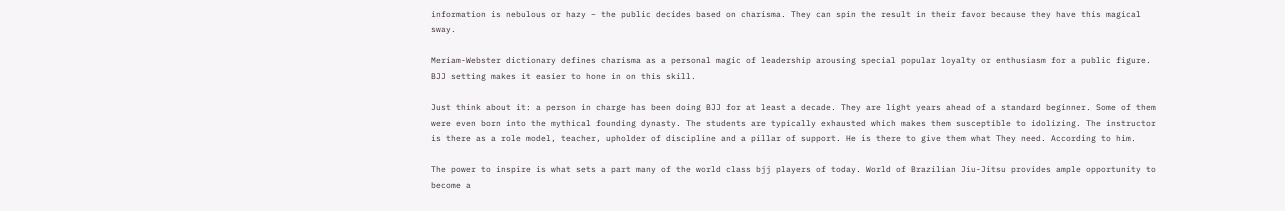information is nebulous or hazy – the public decides based on charisma. They can spin the result in their favor because they have this magical sway.

Meriam-Webster dictionary defines charisma as a personal magic of leadership arousing special popular loyalty or enthusiasm for a public figure. BJJ setting makes it easier to hone in on this skill.

Just think about it: a person in charge has been doing BJJ for at least a decade. They are light years ahead of a standard beginner. Some of them were even born into the mythical founding dynasty. The students are typically exhausted which makes them susceptible to idolizing. The instructor is there as a role model, teacher, upholder of discipline and a pillar of support. He is there to give them what They need. According to him.

The power to inspire is what sets a part many of the world class bjj players of today. World of Brazilian Jiu-Jitsu provides ample opportunity to become a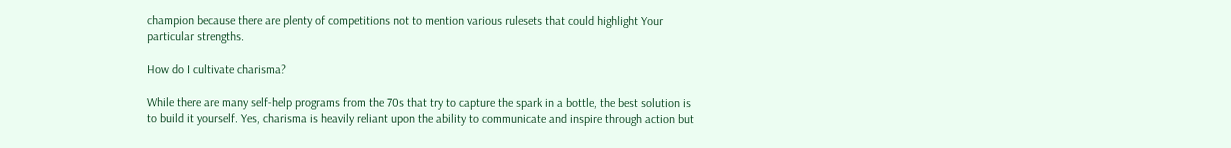champion because there are plenty of competitions not to mention various rulesets that could highlight Your particular strengths.

How do I cultivate charisma?

While there are many self-help programs from the 70s that try to capture the spark in a bottle, the best solution is to build it yourself. Yes, charisma is heavily reliant upon the ability to communicate and inspire through action but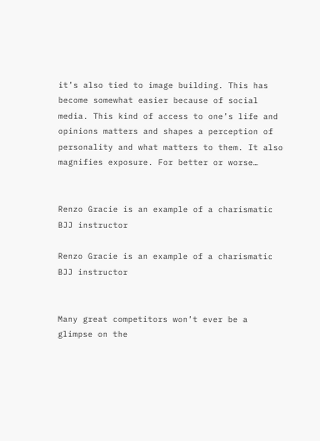it’s also tied to image building. This has become somewhat easier because of social media. This kind of access to one’s life and opinions matters and shapes a perception of personality and what matters to them. It also magnifies exposure. For better or worse…


Renzo Gracie is an example of a charismatic BJJ instructor

Renzo Gracie is an example of a charismatic BJJ instructor


Many great competitors won’t ever be a glimpse on the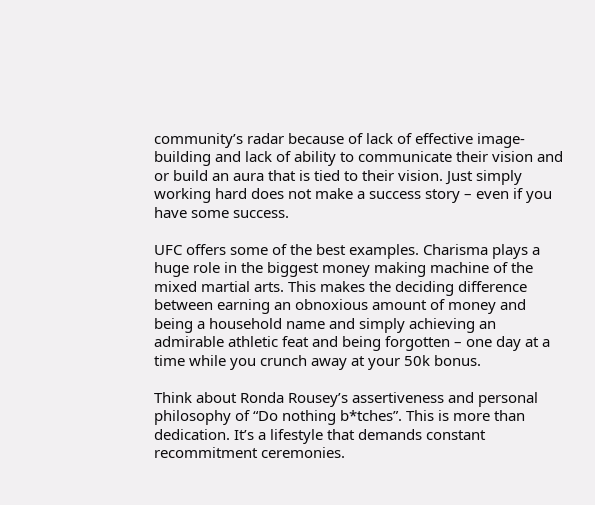community’s radar because of lack of effective image-building and lack of ability to communicate their vision and or build an aura that is tied to their vision. Just simply working hard does not make a success story – even if you have some success.

UFC offers some of the best examples. Charisma plays a huge role in the biggest money making machine of the mixed martial arts. This makes the deciding difference between earning an obnoxious amount of money and being a household name and simply achieving an admirable athletic feat and being forgotten – one day at a time while you crunch away at your 50k bonus.

Think about Ronda Rousey’s assertiveness and personal philosophy of “Do nothing b*tches”. This is more than dedication. It’s a lifestyle that demands constant recommitment ceremonies.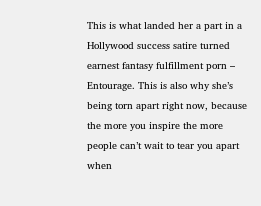This is what landed her a part in a Hollywood success satire turned earnest fantasy fulfillment porn – Entourage. This is also why she’s being torn apart right now, because the more you inspire the more people can’t wait to tear you apart when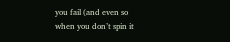you fail (and even so when you don’t spin it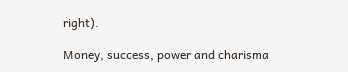right).

Money, success, power and charisma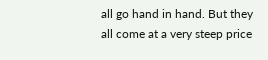all go hand in hand. But they all come at a very steep price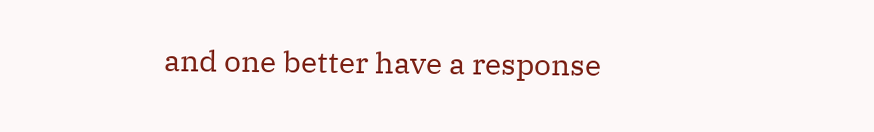and one better have a response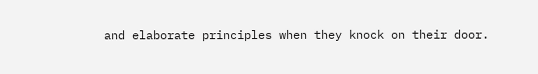and elaborate principles when they knock on their door.